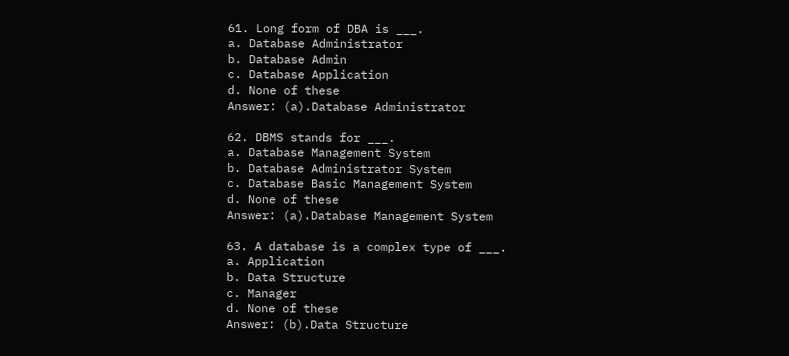61. Long form of DBA is ___.
a. Database Administrator
b. Database Admin
c. Database Application
d. None of these
Answer: (a).Database Administrator

62. DBMS stands for ___.
a. Database Management System
b. Database Administrator System
c. Database Basic Management System
d. None of these
Answer: (a).Database Management System

63. A database is a complex type of ___.
a. Application
b. Data Structure
c. Manager
d. None of these
Answer: (b).Data Structure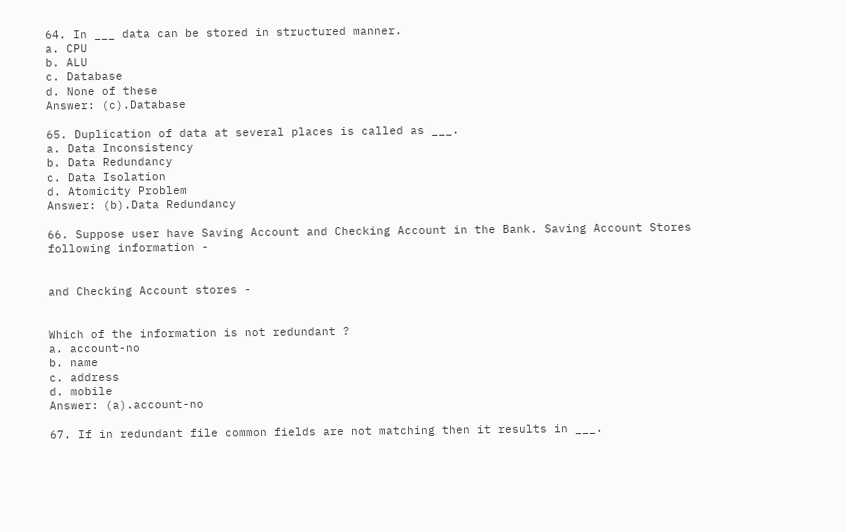64. In ___ data can be stored in structured manner.
a. CPU
b. ALU
c. Database
d. None of these
Answer: (c).Database

65. Duplication of data at several places is called as ___.
a. Data Inconsistency
b. Data Redundancy
c. Data Isolation
d. Atomicity Problem
Answer: (b).Data Redundancy

66. Suppose user have Saving Account and Checking Account in the Bank. Saving Account Stores following information -


and Checking Account stores -


Which of the information is not redundant ?
a. account-no
b. name
c. address
d. mobile
Answer: (a).account-no

67. If in redundant file common fields are not matching then it results in ___.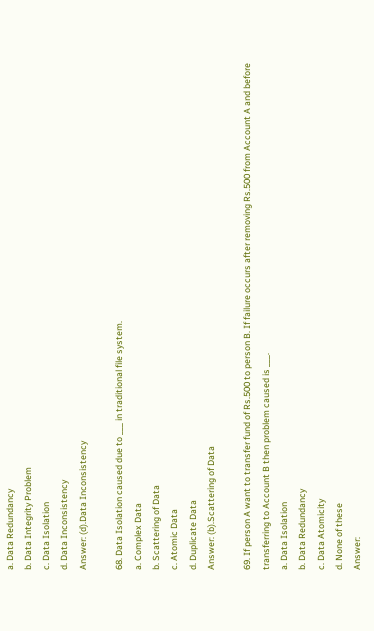a. Data Redundancy
b. Data Integrity Problem
c. Data Isolation
d. Data Inconsistency
Answer: (d).Data Inconsistency

68. Data Isolation caused due to ___ in traditional file system.
a. Complex Data
b. Scattering of Data
c. Atomic Data
d. Duplicate Data
Answer: (b).Scattering of Data

69. If person A want to transfer fund of Rs.500 to person B. If failure occurs after removing Rs.500 from Account A and before transferring to Account B then problem caused is ___.
a. Data Isolation
b. Data Redundancy
c. Data Atomicity
d. None of these
Answer: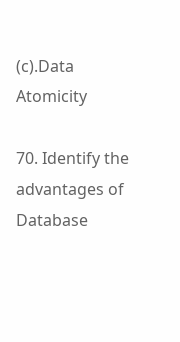(c).Data Atomicity

70. Identify the advantages of Database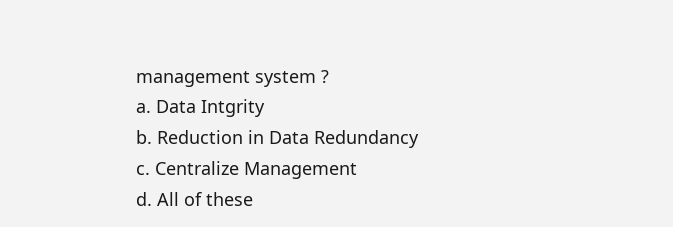management system ?
a. Data Intgrity
b. Reduction in Data Redundancy
c. Centralize Management
d. All of these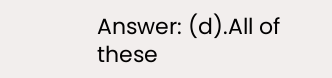Answer: (d).All of these